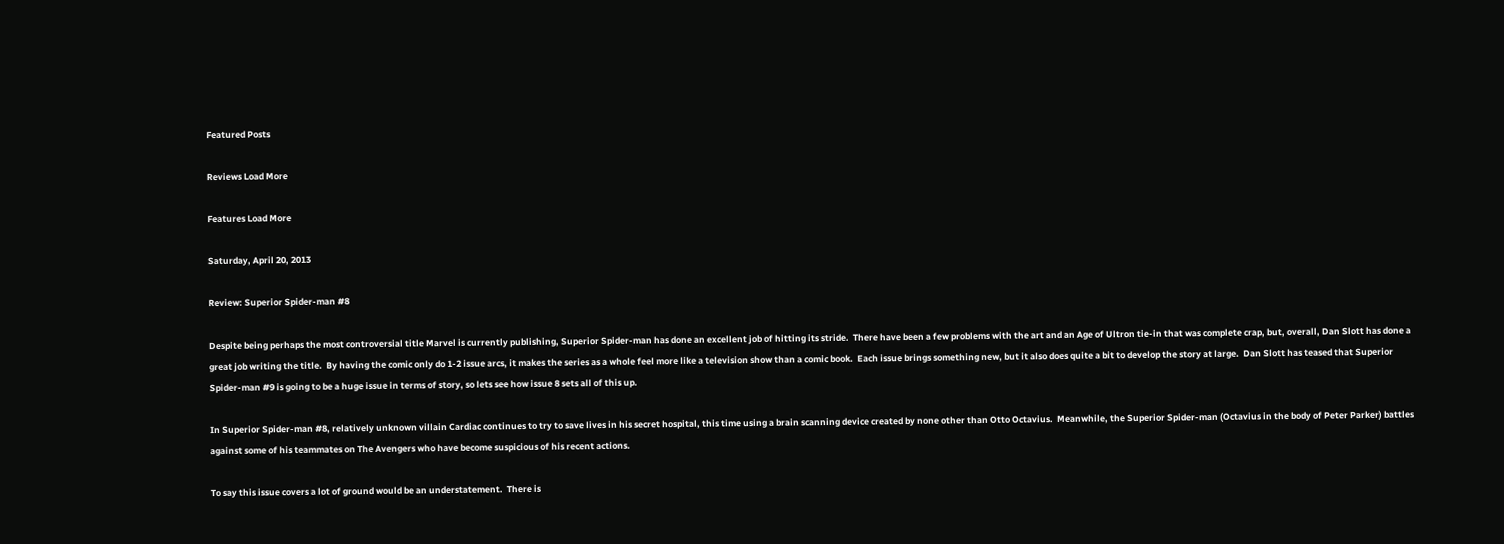Featured Posts

Reviews Load More

Features Load More

Saturday, April 20, 2013

Review: Superior Spider-man #8

Despite being perhaps the most controversial title Marvel is currently publishing, Superior Spider-man has done an excellent job of hitting its stride.  There have been a few problems with the art and an Age of Ultron tie-in that was complete crap, but, overall, Dan Slott has done a great job writing the title.  By having the comic only do 1-2 issue arcs, it makes the series as a whole feel more like a television show than a comic book.  Each issue brings something new, but it also does quite a bit to develop the story at large.  Dan Slott has teased that Superior Spider-man #9 is going to be a huge issue in terms of story, so lets see how issue 8 sets all of this up.

In Superior Spider-man #8, relatively unknown villain Cardiac continues to try to save lives in his secret hospital, this time using a brain scanning device created by none other than Otto Octavius.  Meanwhile, the Superior Spider-man (Octavius in the body of Peter Parker) battles against some of his teammates on The Avengers who have become suspicious of his recent actions.

To say this issue covers a lot of ground would be an understatement.  There is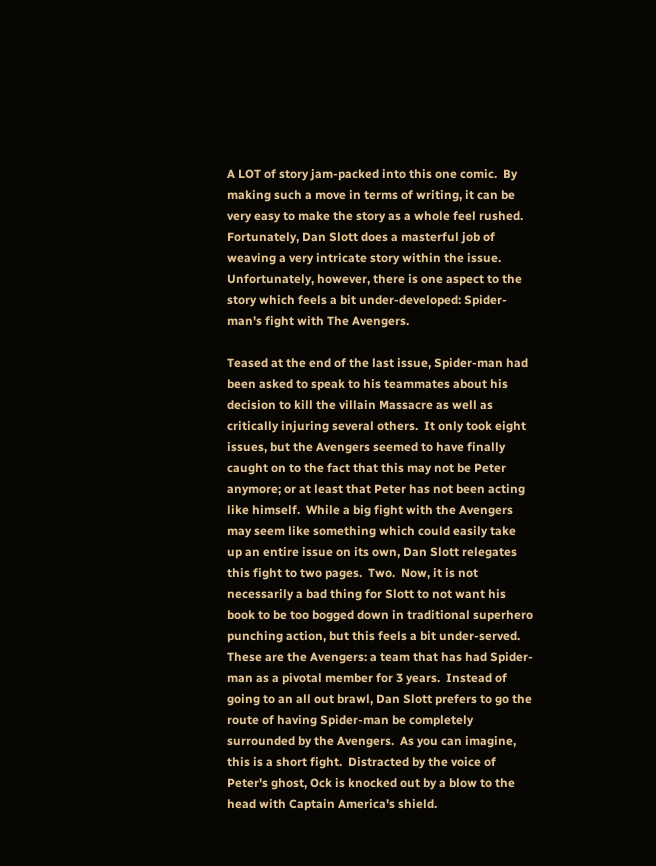A LOT of story jam-packed into this one comic.  By making such a move in terms of writing, it can be very easy to make the story as a whole feel rushed.  Fortunately, Dan Slott does a masterful job of weaving a very intricate story within the issue.  Unfortunately, however, there is one aspect to the story which feels a bit under-developed: Spider-man's fight with The Avengers.

Teased at the end of the last issue, Spider-man had been asked to speak to his teammates about his decision to kill the villain Massacre as well as critically injuring several others.  It only took eight issues, but the Avengers seemed to have finally caught on to the fact that this may not be Peter anymore; or at least that Peter has not been acting like himself.  While a big fight with the Avengers may seem like something which could easily take up an entire issue on its own, Dan Slott relegates this fight to two pages.  Two.  Now, it is not necessarily a bad thing for Slott to not want his book to be too bogged down in traditional superhero punching action, but this feels a bit under-served.  These are the Avengers: a team that has had Spider-man as a pivotal member for 3 years.  Instead of going to an all out brawl, Dan Slott prefers to go the route of having Spider-man be completely surrounded by the Avengers.  As you can imagine, this is a short fight.  Distracted by the voice of Peter's ghost, Ock is knocked out by a blow to the head with Captain America's shield.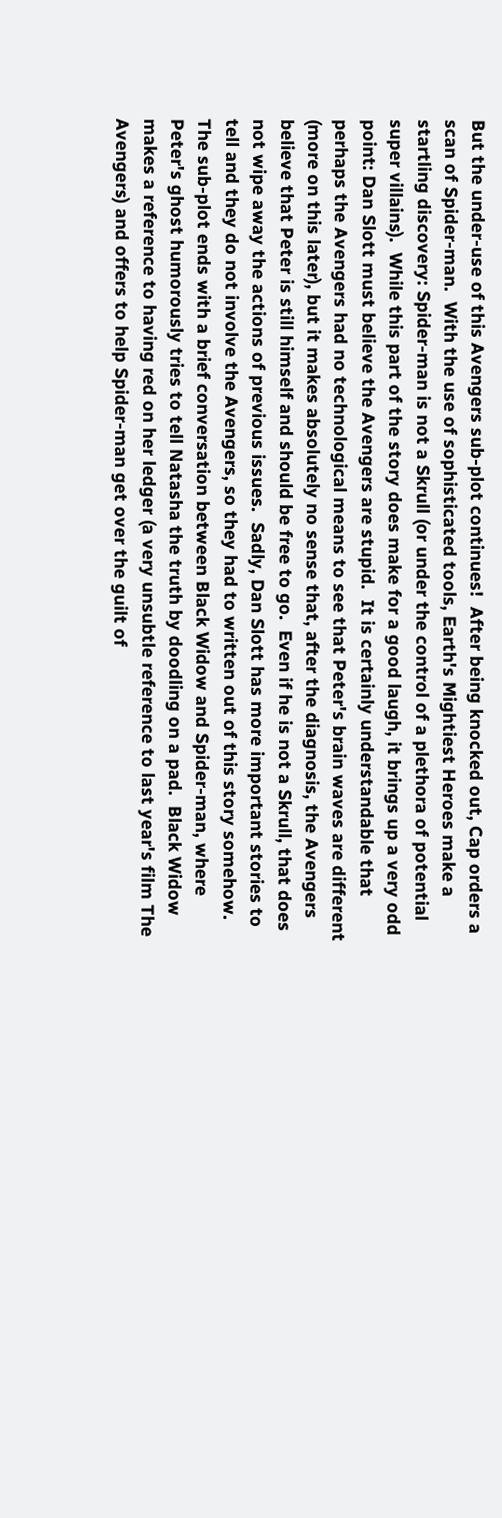But the under-use of this Avengers sub-plot continues!  After being knocked out, Cap orders a scan of Spider-man.  With the use of sophisticated tools, Earth's Mightiest Heroes make a startling discovery: Spider-man is not a Skrull (or under the control of a plethora of potential super villains).  While this part of the story does make for a good laugh, it brings up a very odd point: Dan Slott must believe the Avengers are stupid.  It is certainly understandable that perhaps the Avengers had no technological means to see that Peter's brain waves are different (more on this later), but it makes absolutely no sense that, after the diagnosis, the Avengers believe that Peter is still himself and should be free to go.  Even if he is not a Skrull, that does not wipe away the actions of previous issues.  Sadly, Dan Slott has more important stories to tell and they do not involve the Avengers, so they had to written out of this story somehow.  The sub-plot ends with a brief conversation between Black Widow and Spider-man, where Peter's ghost humorously tries to tell Natasha the truth by doodling on a pad.  Black Widow makes a reference to having red on her ledger (a very unsubtle reference to last year's film The Avengers) and offers to help Spider-man get over the guilt of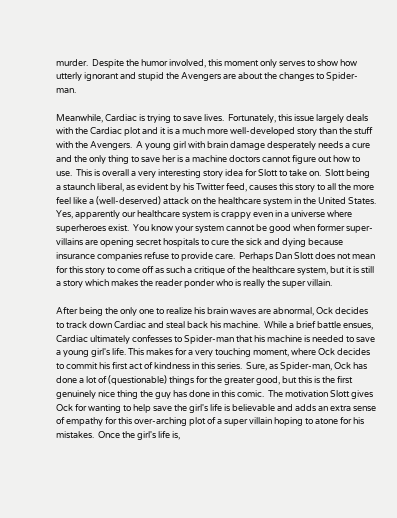murder.  Despite the humor involved, this moment only serves to show how utterly ignorant and stupid the Avengers are about the changes to Spider-man.

Meanwhile, Cardiac is trying to save lives.  Fortunately, this issue largely deals with the Cardiac plot and it is a much more well-developed story than the stuff with the Avengers.  A young girl with brain damage desperately needs a cure and the only thing to save her is a machine doctors cannot figure out how to use.  This is overall a very interesting story idea for Slott to take on.  Slott being a staunch liberal, as evident by his Twitter feed, causes this story to all the more feel like a (well-deserved) attack on the healthcare system in the United States.  Yes, apparently our healthcare system is crappy even in a universe where superheroes exist.  You know your system cannot be good when former super-villains are opening secret hospitals to cure the sick and dying because insurance companies refuse to provide care.  Perhaps Dan Slott does not mean for this story to come off as such a critique of the healthcare system, but it is still a story which makes the reader ponder who is really the super villain.

After being the only one to realize his brain waves are abnormal, Ock decides to track down Cardiac and steal back his machine.  While a brief battle ensues, Cardiac ultimately confesses to Spider-man that his machine is needed to save a young girl's life. This makes for a very touching moment, where Ock decides to commit his first act of kindness in this series.  Sure, as Spider-man, Ock has done a lot of (questionable) things for the greater good, but this is the first genuinely nice thing the guy has done in this comic.  The motivation Slott gives Ock for wanting to help save the girl's life is believable and adds an extra sense of empathy for this over-arching plot of a super villain hoping to atone for his mistakes.  Once the girl's life is,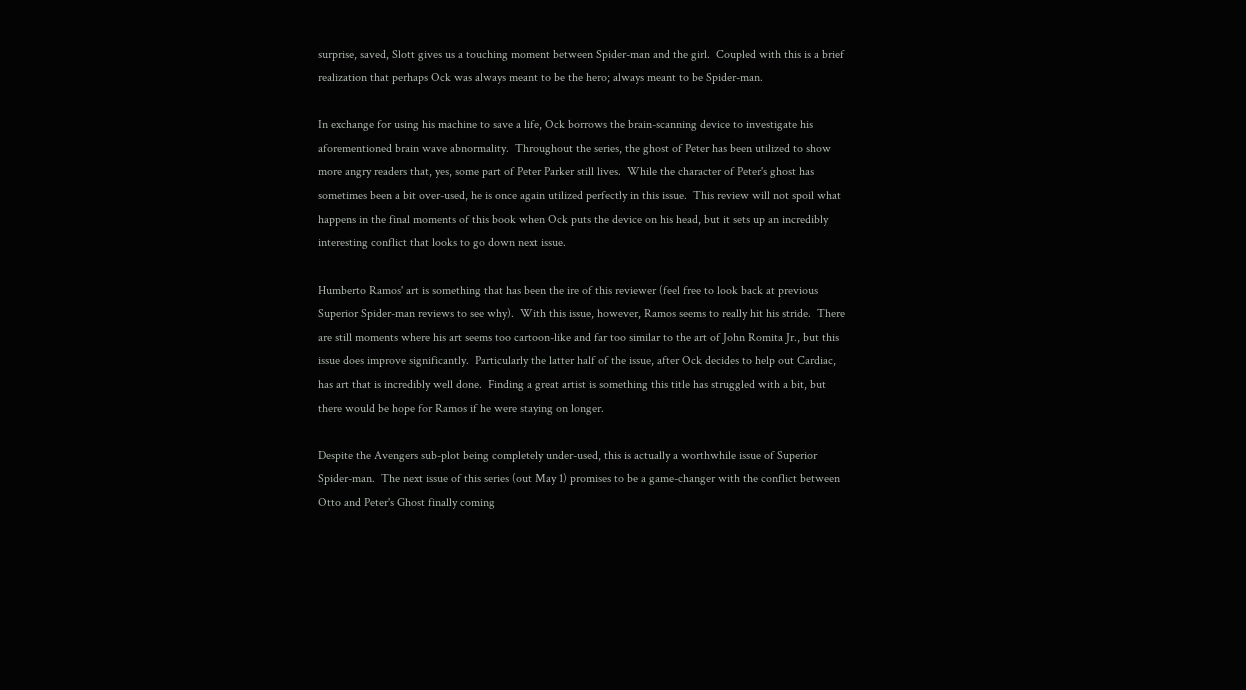surprise, saved, Slott gives us a touching moment between Spider-man and the girl.  Coupled with this is a brief realization that perhaps Ock was always meant to be the hero; always meant to be Spider-man.

In exchange for using his machine to save a life, Ock borrows the brain-scanning device to investigate his aforementioned brain wave abnormality.  Throughout the series, the ghost of Peter has been utilized to show more angry readers that, yes, some part of Peter Parker still lives.  While the character of Peter's ghost has sometimes been a bit over-used, he is once again utilized perfectly in this issue.  This review will not spoil what happens in the final moments of this book when Ock puts the device on his head, but it sets up an incredibly interesting conflict that looks to go down next issue.

Humberto Ramos' art is something that has been the ire of this reviewer (feel free to look back at previous Superior Spider-man reviews to see why).  With this issue, however, Ramos seems to really hit his stride.  There are still moments where his art seems too cartoon-like and far too similar to the art of John Romita Jr., but this issue does improve significantly.  Particularly the latter half of the issue, after Ock decides to help out Cardiac, has art that is incredibly well done.  Finding a great artist is something this title has struggled with a bit, but there would be hope for Ramos if he were staying on longer.

Despite the Avengers sub-plot being completely under-used, this is actually a worthwhile issue of Superior Spider-man.  The next issue of this series (out May 1) promises to be a game-changer with the conflict between Otto and Peter's Ghost finally coming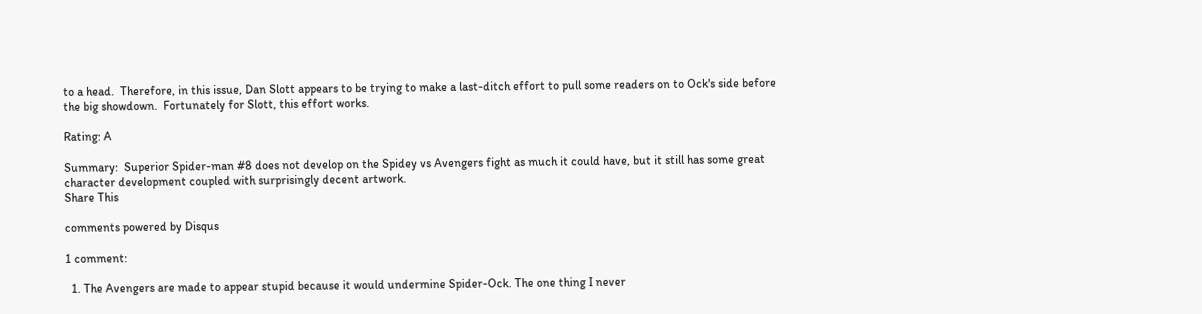to a head.  Therefore, in this issue, Dan Slott appears to be trying to make a last-ditch effort to pull some readers on to Ock's side before the big showdown.  Fortunately for Slott, this effort works.

Rating: A

Summary:  Superior Spider-man #8 does not develop on the Spidey vs Avengers fight as much it could have, but it still has some great character development coupled with surprisingly decent artwork.
Share This

comments powered by Disqus

1 comment:

  1. The Avengers are made to appear stupid because it would undermine Spider-Ock. The one thing I never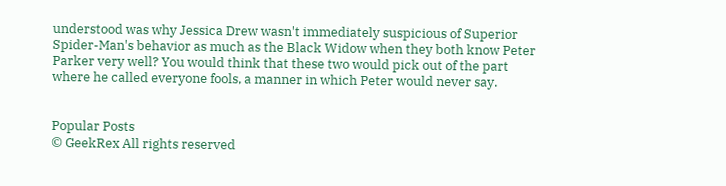understood was why Jessica Drew wasn't immediately suspicious of Superior Spider-Man's behavior as much as the Black Widow when they both know Peter Parker very well? You would think that these two would pick out of the part where he called everyone fools, a manner in which Peter would never say.


Popular Posts
© GeekRex All rights reserved